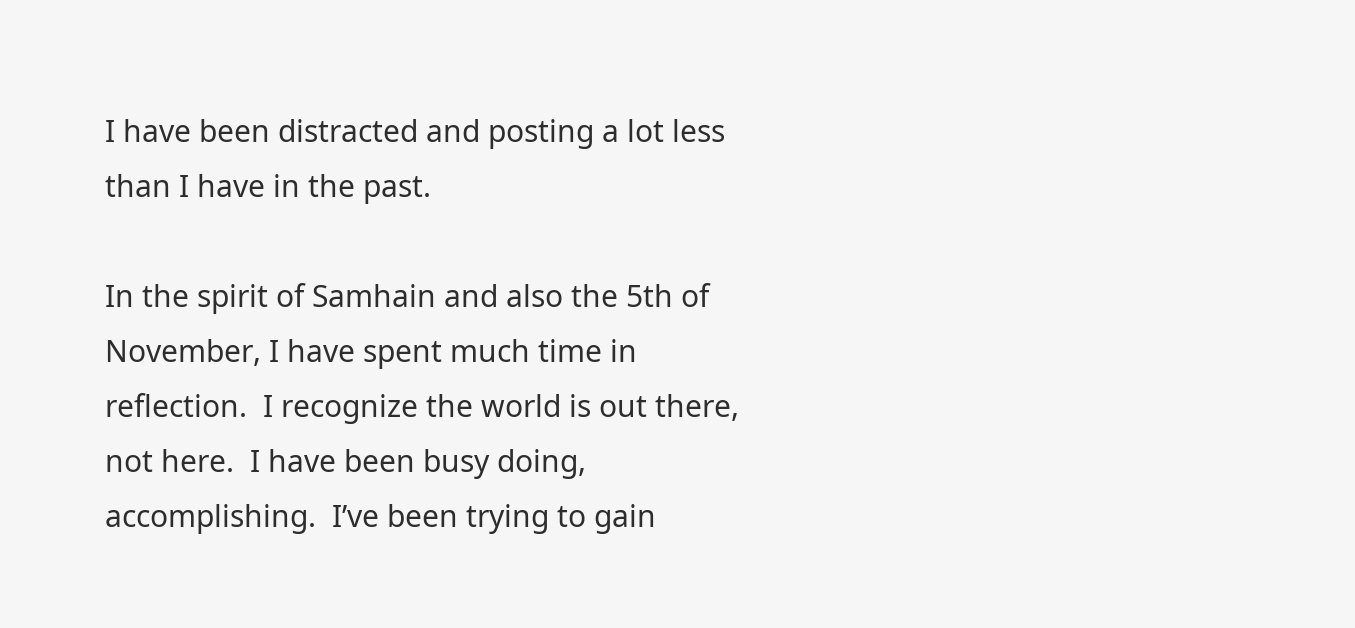I have been distracted and posting a lot less than I have in the past.

In the spirit of Samhain and also the 5th of November, I have spent much time in reflection.  I recognize the world is out there, not here.  I have been busy doing, accomplishing.  I’ve been trying to gain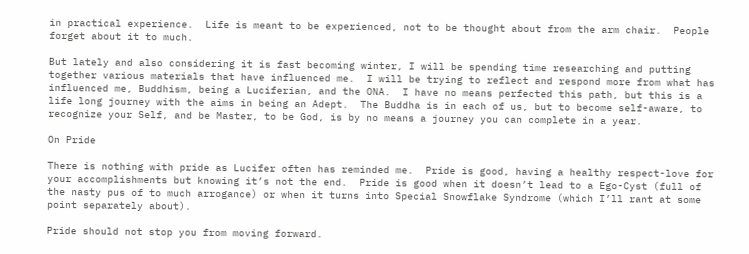in practical experience.  Life is meant to be experienced, not to be thought about from the arm chair.  People forget about it to much.

But lately and also considering it is fast becoming winter, I will be spending time researching and putting together various materials that have influenced me.  I will be trying to reflect and respond more from what has influenced me, Buddhism, being a Luciferian, and the ONA.  I have no means perfected this path, but this is a life long journey with the aims in being an Adept.  The Buddha is in each of us, but to become self-aware, to recognize your Self, and be Master, to be God, is by no means a journey you can complete in a year.

On Pride

There is nothing with pride as Lucifer often has reminded me.  Pride is good, having a healthy respect-love for your accomplishments but knowing it’s not the end.  Pride is good when it doesn’t lead to a Ego-Cyst (full of the nasty pus of to much arrogance) or when it turns into Special Snowflake Syndrome (which I’ll rant at some point separately about).

Pride should not stop you from moving forward.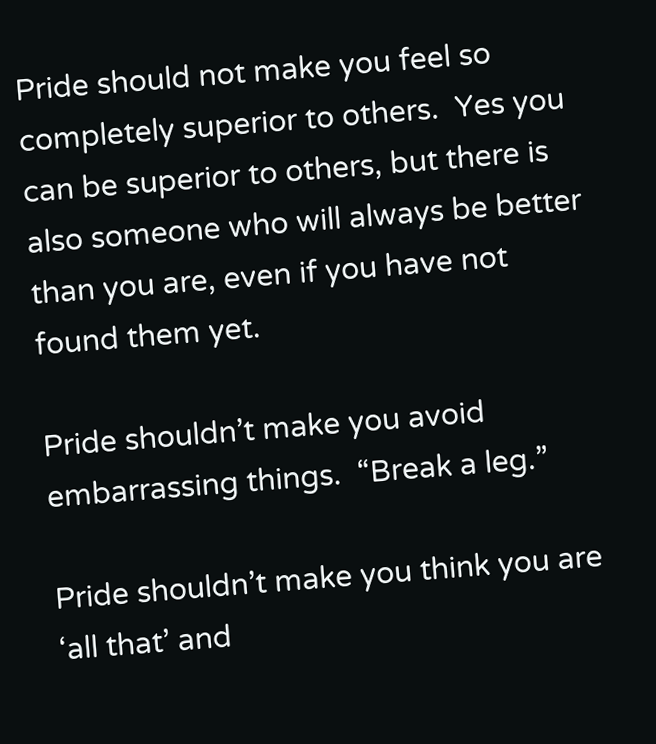Pride should not make you feel so completely superior to others.  Yes you can be superior to others, but there is also someone who will always be better than you are, even if you have not found them yet.

Pride shouldn’t make you avoid embarrassing things.  “Break a leg.”

Pride shouldn’t make you think you are ‘all that’ and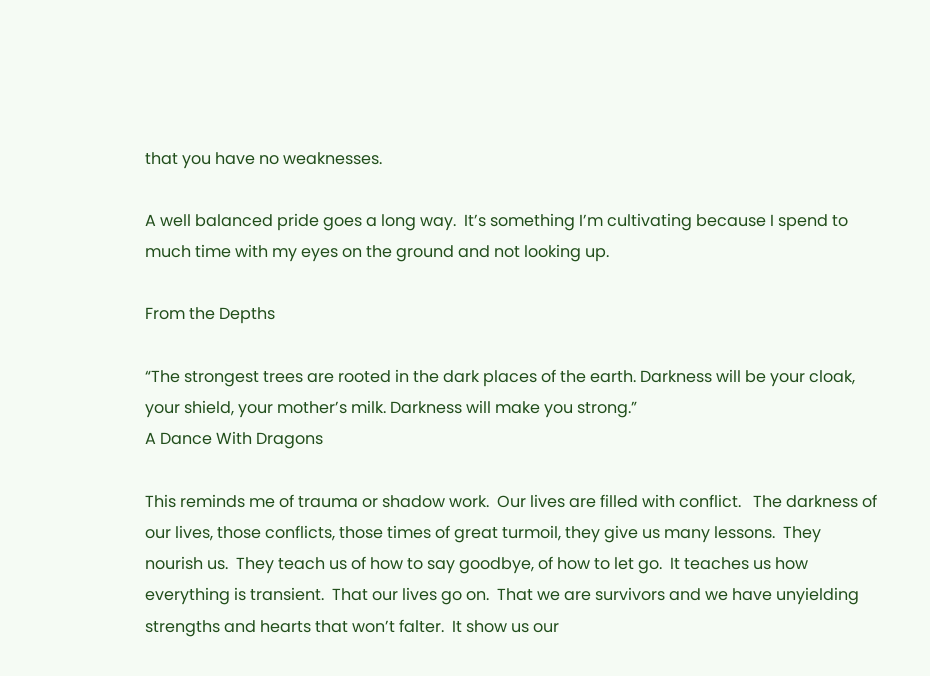that you have no weaknesses.

A well balanced pride goes a long way.  It’s something I’m cultivating because I spend to much time with my eyes on the ground and not looking up.

From the Depths

“The strongest trees are rooted in the dark places of the earth. Darkness will be your cloak, your shield, your mother’s milk. Darkness will make you strong.”
A Dance With Dragons

This reminds me of trauma or shadow work.  Our lives are filled with conflict.   The darkness of our lives, those conflicts, those times of great turmoil, they give us many lessons.  They nourish us.  They teach us of how to say goodbye, of how to let go.  It teaches us how everything is transient.  That our lives go on.  That we are survivors and we have unyielding strengths and hearts that won’t falter.  It show us our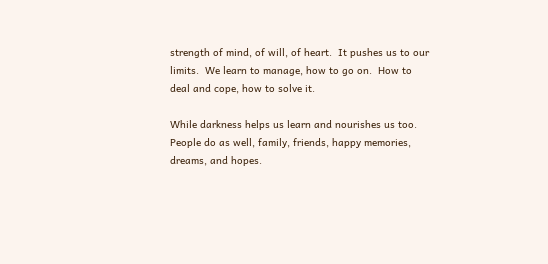strength of mind, of will, of heart.  It pushes us to our limits.  We learn to manage, how to go on.  How to deal and cope, how to solve it.

While darkness helps us learn and nourishes us too.  People do as well, family, friends, happy memories, dreams, and hopes.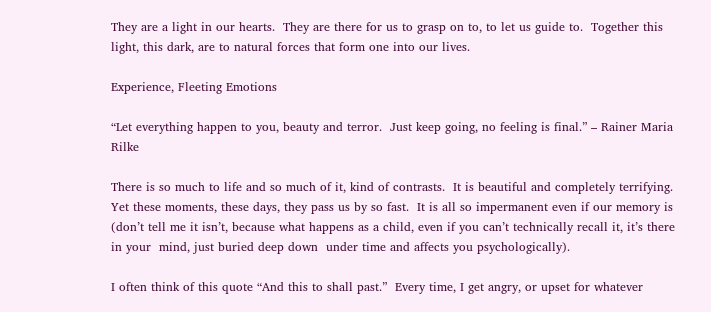They are a light in our hearts.  They are there for us to grasp on to, to let us guide to.  Together this light, this dark, are to natural forces that form one into our lives.

Experience, Fleeting Emotions

“Let everything happen to you, beauty and terror.  Just keep going, no feeling is final.” – Rainer Maria Rilke

There is so much to life and so much of it, kind of contrasts.  It is beautiful and completely terrifying.  Yet these moments, these days, they pass us by so fast.  It is all so impermanent even if our memory is (don’t tell me it isn’t, because what happens as a child, even if you can’t technically recall it, it’s there in your  mind, just buried deep down  under time and affects you psychologically).

I often think of this quote “And this to shall past.”  Every time, I get angry, or upset for whatever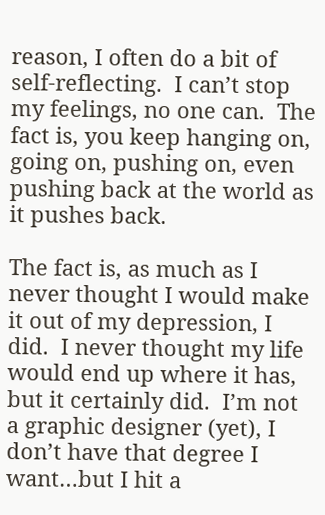reason, I often do a bit of self-reflecting.  I can’t stop my feelings, no one can.  The fact is, you keep hanging on, going on, pushing on, even pushing back at the world as it pushes back.

The fact is, as much as I never thought I would make it out of my depression, I did.  I never thought my life would end up where it has, but it certainly did.  I’m not a graphic designer (yet), I don’t have that degree I want…but I hit a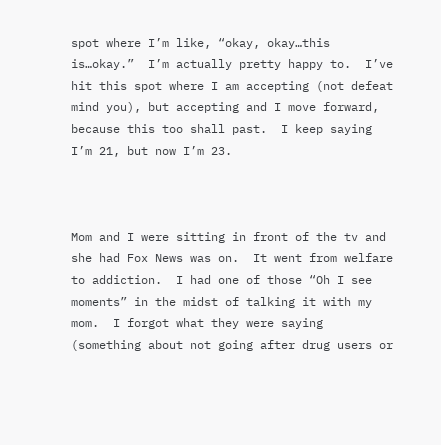spot where I’m like, “okay, okay…this is…okay.”  I’m actually pretty happy to.  I’ve hit this spot where I am accepting (not defeat mind you), but accepting and I move forward, because this too shall past.  I keep saying I’m 21, but now I’m 23.



Mom and I were sitting in front of the tv and she had Fox News was on.  It went from welfare to addiction.  I had one of those “Oh I see moments” in the midst of talking it with my mom.  I forgot what they were saying (something about not going after drug users or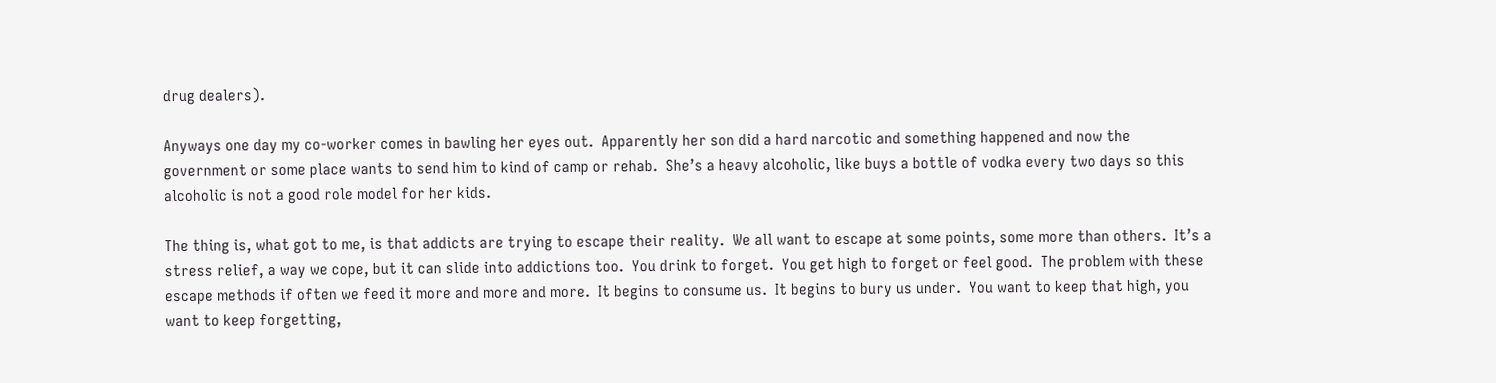drug dealers).

Anyways one day my co-worker comes in bawling her eyes out.  Apparently her son did a hard narcotic and something happened and now the government or some place wants to send him to kind of camp or rehab.  She’s a heavy alcoholic, like buys a bottle of vodka every two days so this alcoholic is not a good role model for her kids.

The thing is, what got to me, is that addicts are trying to escape their reality.  We all want to escape at some points, some more than others.  It’s a stress relief, a way we cope, but it can slide into addictions too.  You drink to forget.  You get high to forget or feel good.  The problem with these escape methods if often we feed it more and more and more.  It begins to consume us.  It begins to bury us under.  You want to keep that high, you want to keep forgetting,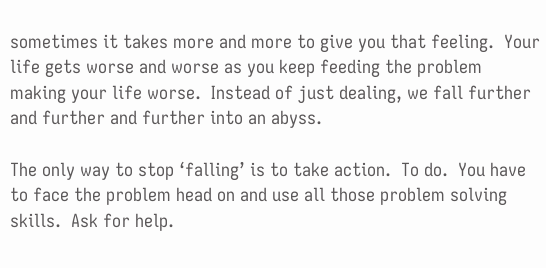sometimes it takes more and more to give you that feeling.  Your life gets worse and worse as you keep feeding the problem making your life worse.  Instead of just dealing, we fall further and further and further into an abyss.

The only way to stop ‘falling’ is to take action.  To do.  You have to face the problem head on and use all those problem solving skills.  Ask for help.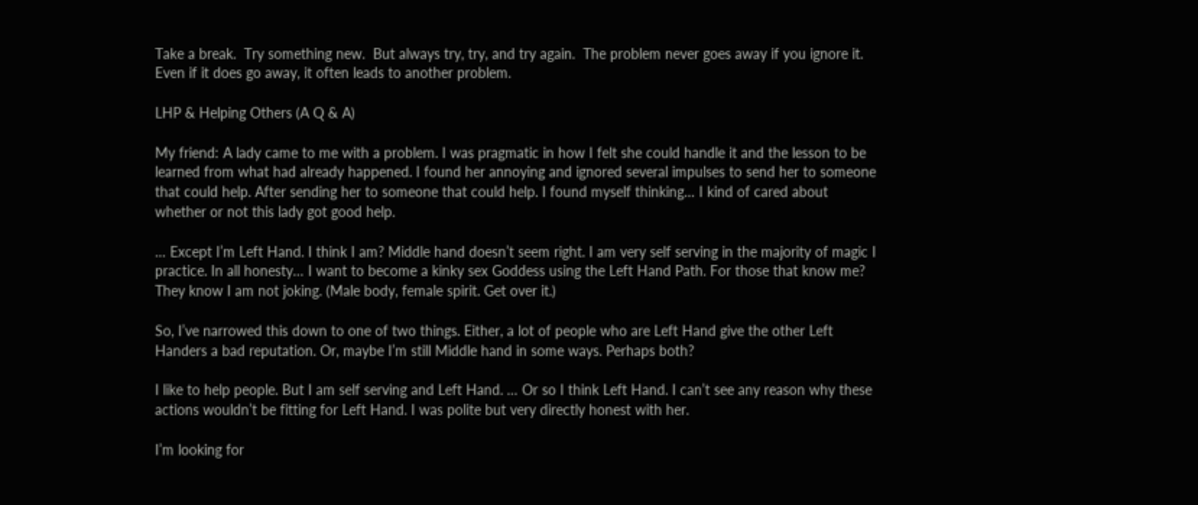Take a break.  Try something new.  But always try, try, and try again.  The problem never goes away if you ignore it. Even if it does go away, it often leads to another problem.

LHP & Helping Others (A Q & A)

My friend: A lady came to me with a problem. I was pragmatic in how I felt she could handle it and the lesson to be learned from what had already happened. I found her annoying and ignored several impulses to send her to someone that could help. After sending her to someone that could help. I found myself thinking… I kind of cared about whether or not this lady got good help.

… Except I’m Left Hand. I think I am? Middle hand doesn’t seem right. I am very self serving in the majority of magic I practice. In all honesty… I want to become a kinky sex Goddess using the Left Hand Path. For those that know me? They know I am not joking. (Male body, female spirit. Get over it.)

So, I’ve narrowed this down to one of two things. Either, a lot of people who are Left Hand give the other Left Handers a bad reputation. Or, maybe I’m still Middle hand in some ways. Perhaps both?

I like to help people. But I am self serving and Left Hand. … Or so I think Left Hand. I can’t see any reason why these actions wouldn’t be fitting for Left Hand. I was polite but very directly honest with her.

I’m looking for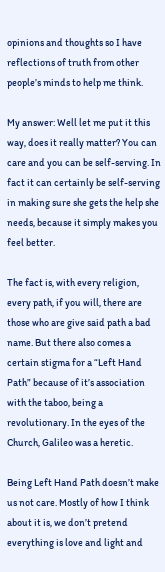opinions and thoughts so I have reflections of truth from other people’s minds to help me think.

My answer: Well let me put it this way, does it really matter? You can care and you can be self-serving. In fact it can certainly be self-serving in making sure she gets the help she needs, because it simply makes you feel better.

The fact is, with every religion, every path, if you will, there are those who are give said path a bad name. But there also comes a certain stigma for a “Left Hand Path” because of it’s association with the taboo, being a revolutionary. In the eyes of the Church, Galileo was a heretic.

Being Left Hand Path doesn’t make us not care. Mostly of how I think about it is, we don’t pretend everything is love and light and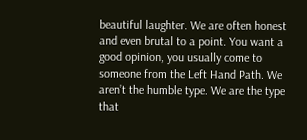beautiful laughter. We are often honest and even brutal to a point. You want a good opinion, you usually come to someone from the Left Hand Path. We aren’t the humble type. We are the type that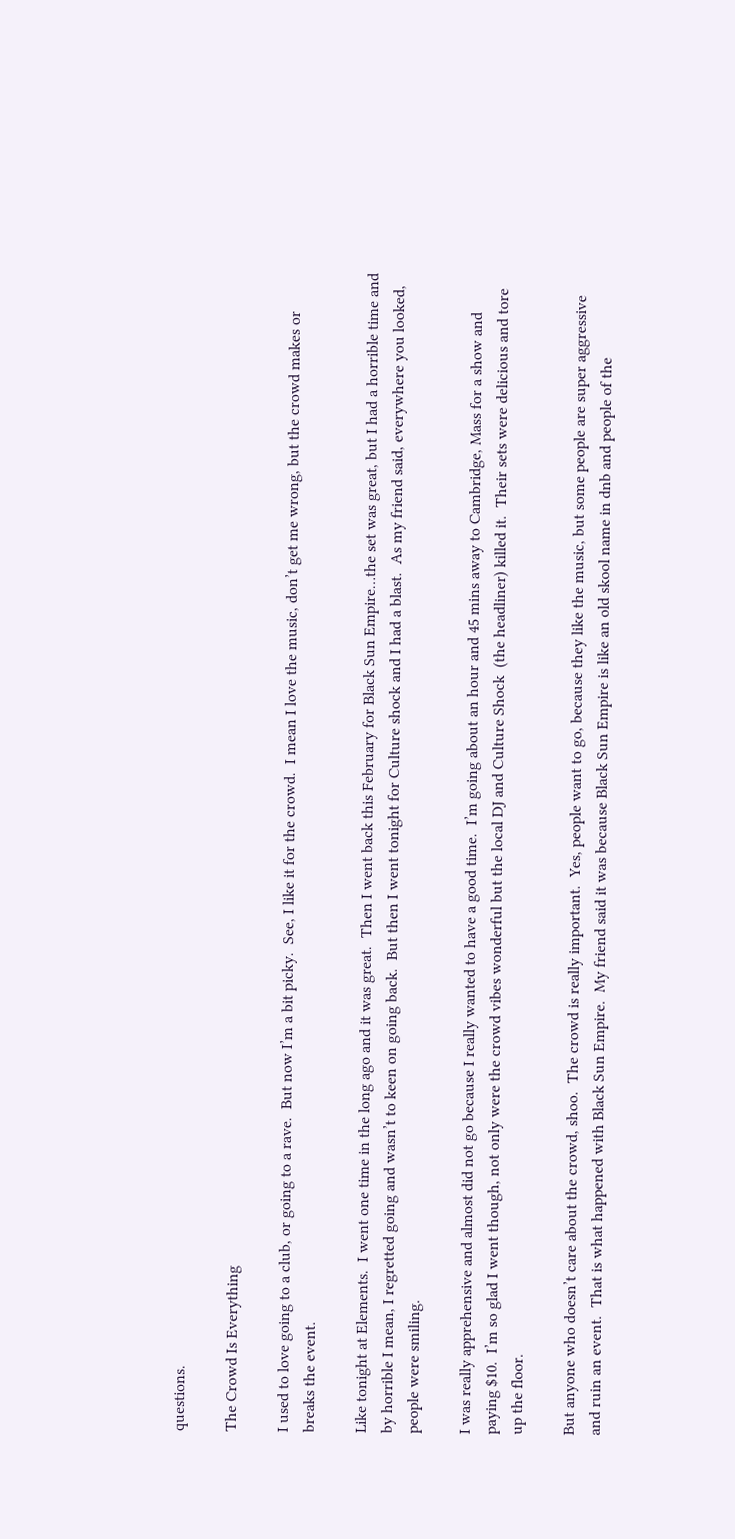questions.

The Crowd Is Everything

I used to love going to a club, or going to a rave.  But now I’m a bit picky.  See, I like it for the crowd.  I mean I love the music, don’t get me wrong, but the crowd makes or breaks the event.

Like tonight at Elements.  I went one time in the long ago and it was great.  Then I went back this February for Black Sun Empire…the set was great, but I had a horrible time and by horrible I mean, I regretted going and wasn’t to keen on going back.  But then I went tonight for Culture shock and I had a blast.  As my friend said, everywhere you looked, people were smiling.

I was really apprehensive and almost did not go because I really wanted to have a good time.  I’m going about an hour and 45 mins away to Cambridge, Mass for a show and paying $10.  I’m so glad I went though, not only were the crowd vibes wonderful but the local DJ and Culture Shock  (the headliner) killed it.  Their sets were delicious and tore up the floor.

But anyone who doesn’t care about the crowd, shoo.  The crowd is really important.  Yes, people want to go, because they like the music, but some people are super aggressive and ruin an event.  That is what happened with Black Sun Empire.  My friend said it was because Black Sun Empire is like an old skool name in dnb and people of the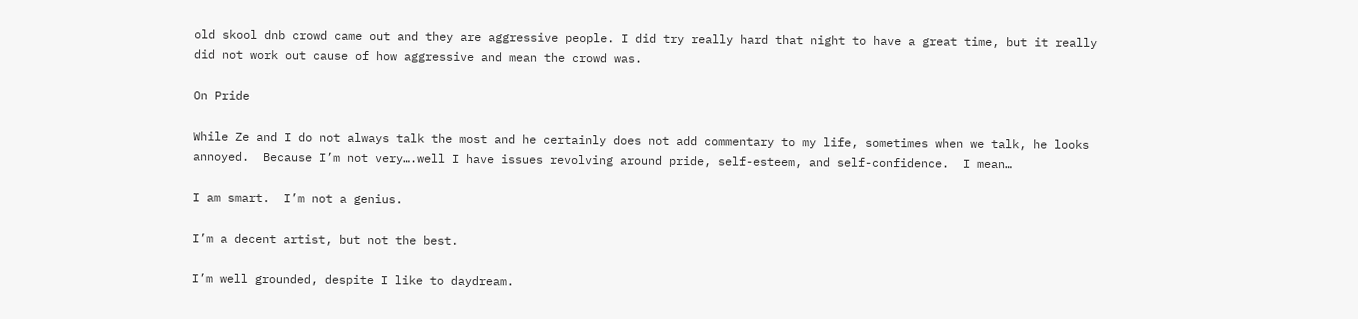old skool dnb crowd came out and they are aggressive people. I did try really hard that night to have a great time, but it really did not work out cause of how aggressive and mean the crowd was.

On Pride

While Ze and I do not always talk the most and he certainly does not add commentary to my life, sometimes when we talk, he looks annoyed.  Because I’m not very….well I have issues revolving around pride, self-esteem, and self-confidence.  I mean…

I am smart.  I’m not a genius.

I’m a decent artist, but not the best.

I’m well grounded, despite I like to daydream.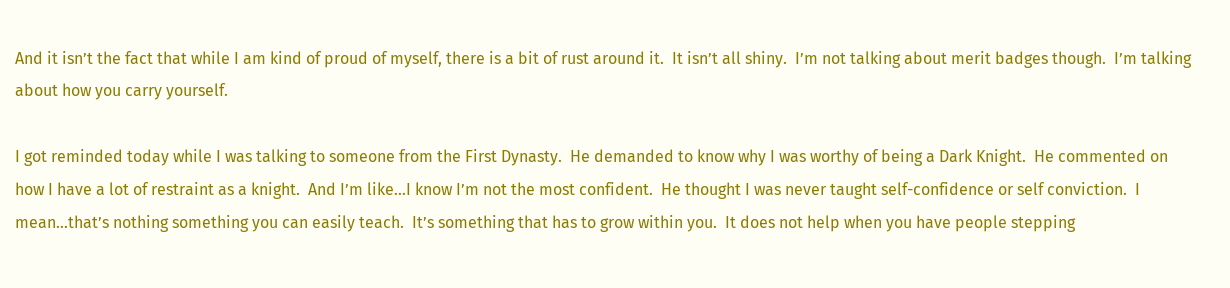And it isn’t the fact that while I am kind of proud of myself, there is a bit of rust around it.  It isn’t all shiny.  I’m not talking about merit badges though.  I’m talking about how you carry yourself.

I got reminded today while I was talking to someone from the First Dynasty.  He demanded to know why I was worthy of being a Dark Knight.  He commented on how I have a lot of restraint as a knight.  And I’m like…I know I’m not the most confident.  He thought I was never taught self-confidence or self conviction.  I mean…that’s nothing something you can easily teach.  It’s something that has to grow within you.  It does not help when you have people stepping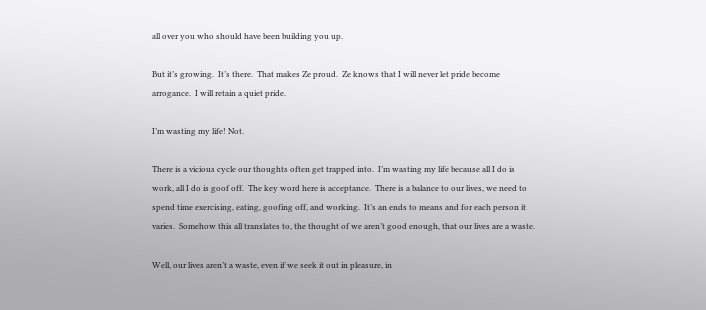all over you who should have been building you up.

But it’s growing.  It’s there.  That makes Ze proud.  Ze knows that I will never let pride become arrogance.  I will retain a quiet pride.

I’m wasting my life! Not.

There is a vicious cycle our thoughts often get trapped into.  I’m wasting my life because all I do is work, all I do is goof off.  The key word here is acceptance.  There is a balance to our lives, we need to spend time exercising, eating, goofing off, and working.  It’s an ends to means and for each person it varies.  Somehow this all translates to, the thought of we aren’t good enough, that our lives are a waste.

Well, our lives aren’t a waste, even if we seek it out in pleasure, in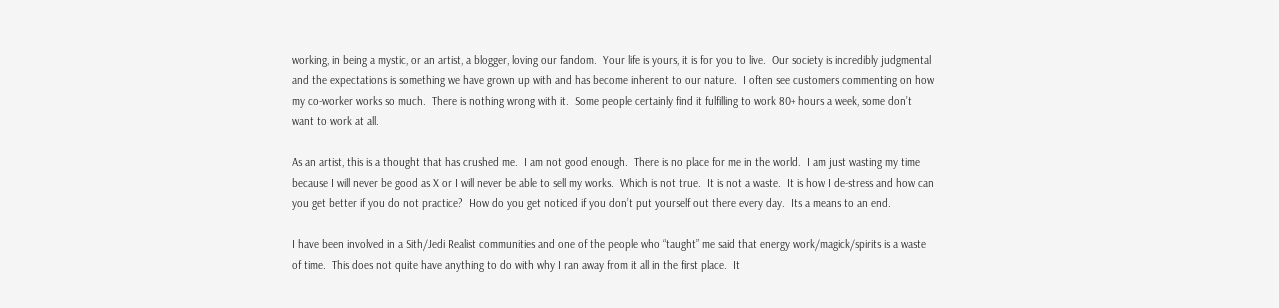working, in being a mystic, or an artist, a blogger, loving our fandom.  Your life is yours, it is for you to live.  Our society is incredibly judgmental and the expectations is something we have grown up with and has become inherent to our nature.  I often see customers commenting on how my co-worker works so much.  There is nothing wrong with it.  Some people certainly find it fulfilling to work 80+ hours a week, some don’t want to work at all.

As an artist, this is a thought that has crushed me.  I am not good enough.  There is no place for me in the world.  I am just wasting my time because I will never be good as X or I will never be able to sell my works.  Which is not true.  It is not a waste.  It is how I de-stress and how can you get better if you do not practice?  How do you get noticed if you don’t put yourself out there every day.  Its a means to an end.

I have been involved in a Sith/Jedi Realist communities and one of the people who “taught” me said that energy work/magick/spirits is a waste of time.  This does not quite have anything to do with why I ran away from it all in the first place.  It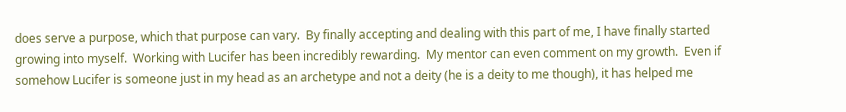does serve a purpose, which that purpose can vary.  By finally accepting and dealing with this part of me, I have finally started growing into myself.  Working with Lucifer has been incredibly rewarding.  My mentor can even comment on my growth.  Even if somehow Lucifer is someone just in my head as an archetype and not a deity (he is a deity to me though), it has helped me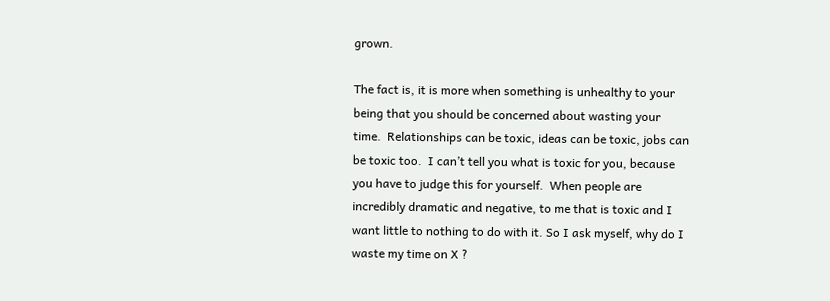grown.

The fact is, it is more when something is unhealthy to your being that you should be concerned about wasting your time.  Relationships can be toxic, ideas can be toxic, jobs can be toxic too.  I can’t tell you what is toxic for you, because you have to judge this for yourself.  When people are incredibly dramatic and negative, to me that is toxic and I want little to nothing to do with it. So I ask myself, why do I waste my time on X ?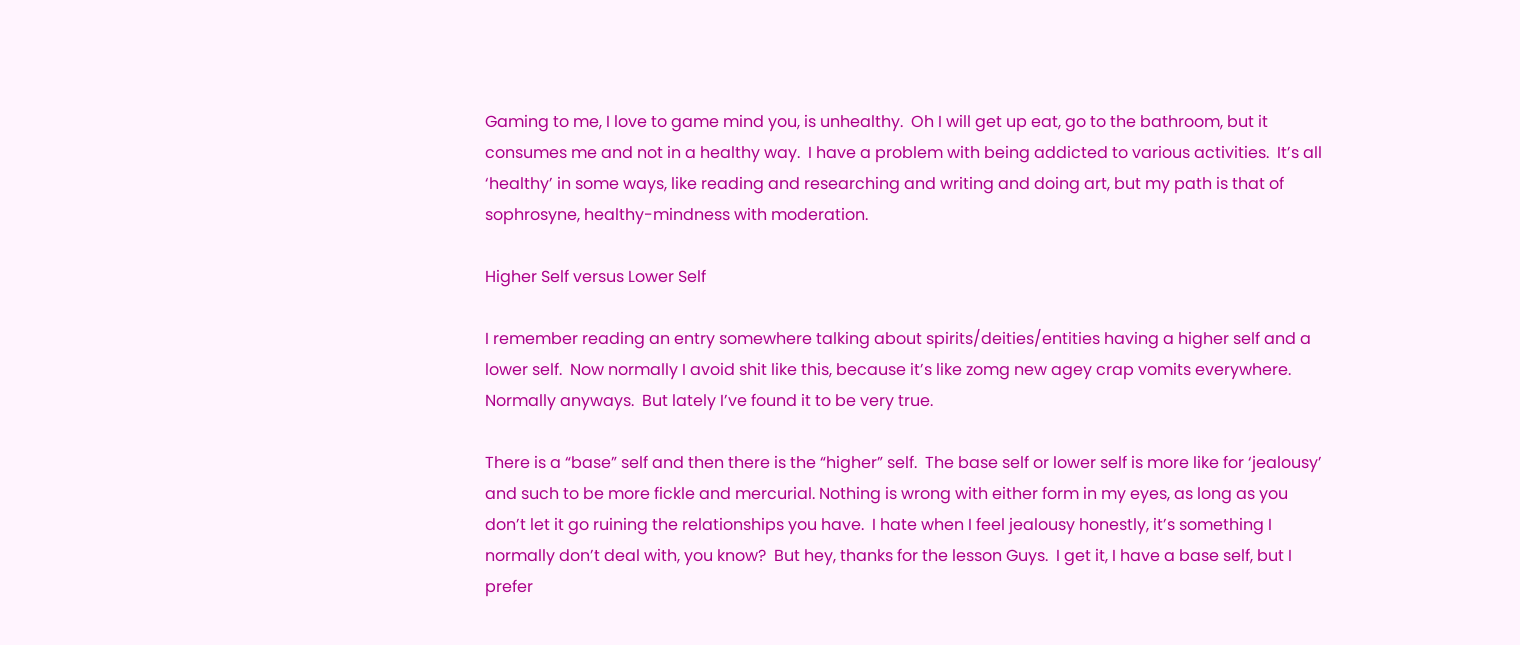Gaming to me, I love to game mind you, is unhealthy.  Oh I will get up eat, go to the bathroom, but it consumes me and not in a healthy way.  I have a problem with being addicted to various activities.  It’s all ‘healthy’ in some ways, like reading and researching and writing and doing art, but my path is that of sophrosyne, healthy-mindness with moderation.

Higher Self versus Lower Self

I remember reading an entry somewhere talking about spirits/deities/entities having a higher self and a lower self.  Now normally I avoid shit like this, because it’s like zomg new agey crap vomits everywhere.  Normally anyways.  But lately I’ve found it to be very true.

There is a “base” self and then there is the “higher” self.  The base self or lower self is more like for ‘jealousy’ and such to be more fickle and mercurial. Nothing is wrong with either form in my eyes, as long as you don’t let it go ruining the relationships you have.  I hate when I feel jealousy honestly, it’s something I normally don’t deal with, you know?  But hey, thanks for the lesson Guys.  I get it, I have a base self, but I prefer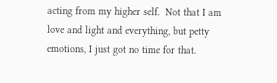acting from my higher self.  Not that I am love and light and everything, but petty emotions, I just got no time for that.